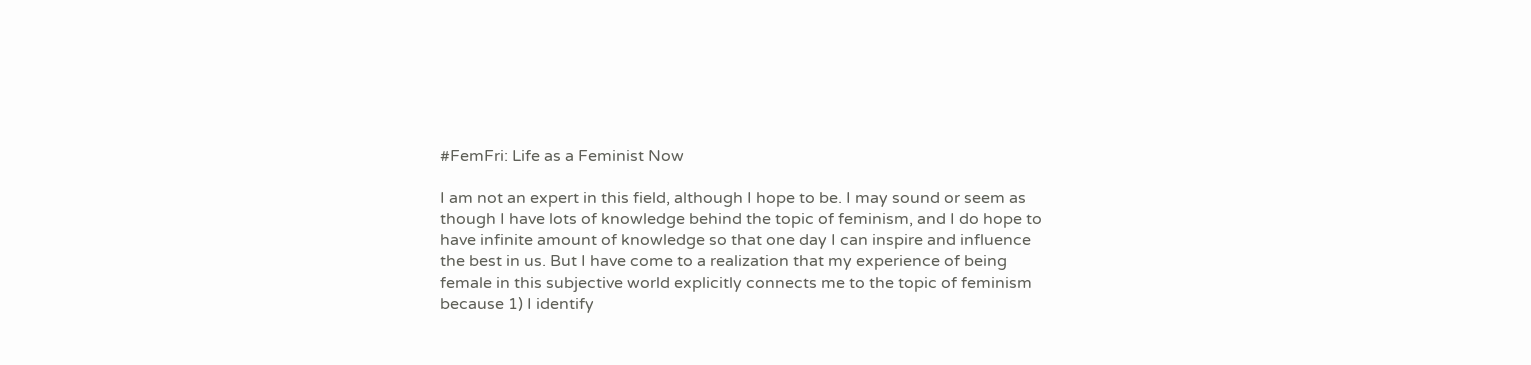#FemFri: Life as a Feminist Now

I am not an expert in this field, although I hope to be. I may sound or seem as though I have lots of knowledge behind the topic of feminism, and I do hope to have infinite amount of knowledge so that one day I can inspire and influence the best in us. But I have come to a realization that my experience of being female in this subjective world explicitly connects me to the topic of feminism because 1) I identify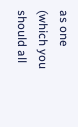as one (which you should all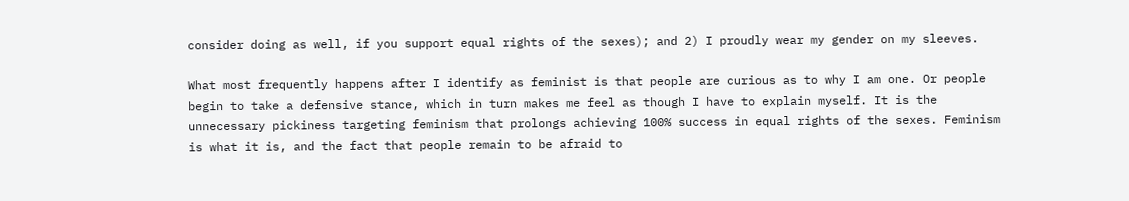consider doing as well, if you support equal rights of the sexes); and 2) I proudly wear my gender on my sleeves.

What most frequently happens after I identify as feminist is that people are curious as to why I am one. Or people begin to take a defensive stance, which in turn makes me feel as though I have to explain myself. It is the unnecessary pickiness targeting feminism that prolongs achieving 100% success in equal rights of the sexes. Feminism is what it is, and the fact that people remain to be afraid to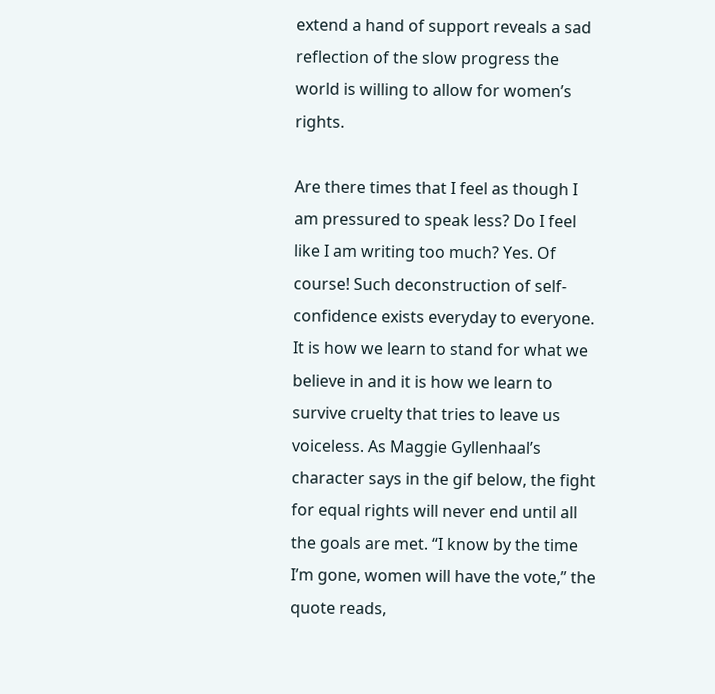extend a hand of support reveals a sad reflection of the slow progress the world is willing to allow for women’s rights.

Are there times that I feel as though I am pressured to speak less? Do I feel like I am writing too much? Yes. Of course! Such deconstruction of self-confidence exists everyday to everyone. It is how we learn to stand for what we believe in and it is how we learn to survive cruelty that tries to leave us voiceless. As Maggie Gyllenhaal’s character says in the gif below, the fight for equal rights will never end until all the goals are met. “I know by the time I’m gone, women will have the vote,” the quote reads,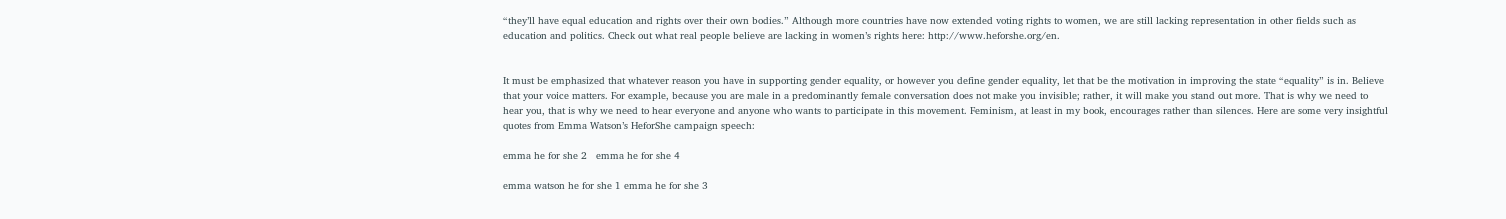“they’ll have equal education and rights over their own bodies.” Although more countries have now extended voting rights to women, we are still lacking representation in other fields such as education and politics. Check out what real people believe are lacking in women’s rights here: http://www.heforshe.org/en.


It must be emphasized that whatever reason you have in supporting gender equality, or however you define gender equality, let that be the motivation in improving the state “equality” is in. Believe that your voice matters. For example, because you are male in a predominantly female conversation does not make you invisible; rather, it will make you stand out more. That is why we need to hear you, that is why we need to hear everyone and anyone who wants to participate in this movement. Feminism, at least in my book, encourages rather than silences. Here are some very insightful quotes from Emma Watson’s HeforShe campaign speech:

emma he for she 2   emma he for she 4

emma watson he for she 1 emma he for she 3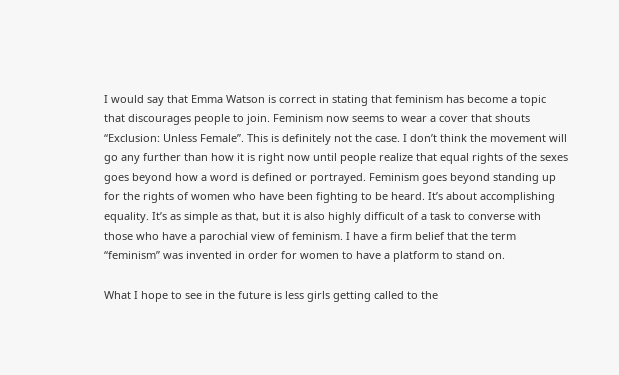I would say that Emma Watson is correct in stating that feminism has become a topic that discourages people to join. Feminism now seems to wear a cover that shouts “Exclusion: Unless Female”. This is definitely not the case. I don’t think the movement will go any further than how it is right now until people realize that equal rights of the sexes goes beyond how a word is defined or portrayed. Feminism goes beyond standing up for the rights of women who have been fighting to be heard. It’s about accomplishing equality. It’s as simple as that, but it is also highly difficult of a task to converse with those who have a parochial view of feminism. I have a firm belief that the term “feminism” was invented in order for women to have a platform to stand on.

What I hope to see in the future is less girls getting called to the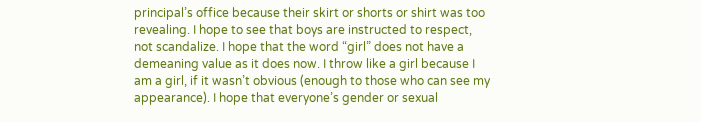principal’s office because their skirt or shorts or shirt was too revealing. I hope to see that boys are instructed to respect, not scandalize. I hope that the word “girl” does not have a demeaning value as it does now. I throw like a girl because I am a girl, if it wasn’t obvious (enough to those who can see my appearance). I hope that everyone’s gender or sexual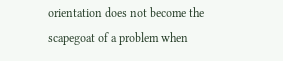orientation does not become the scapegoat of a problem when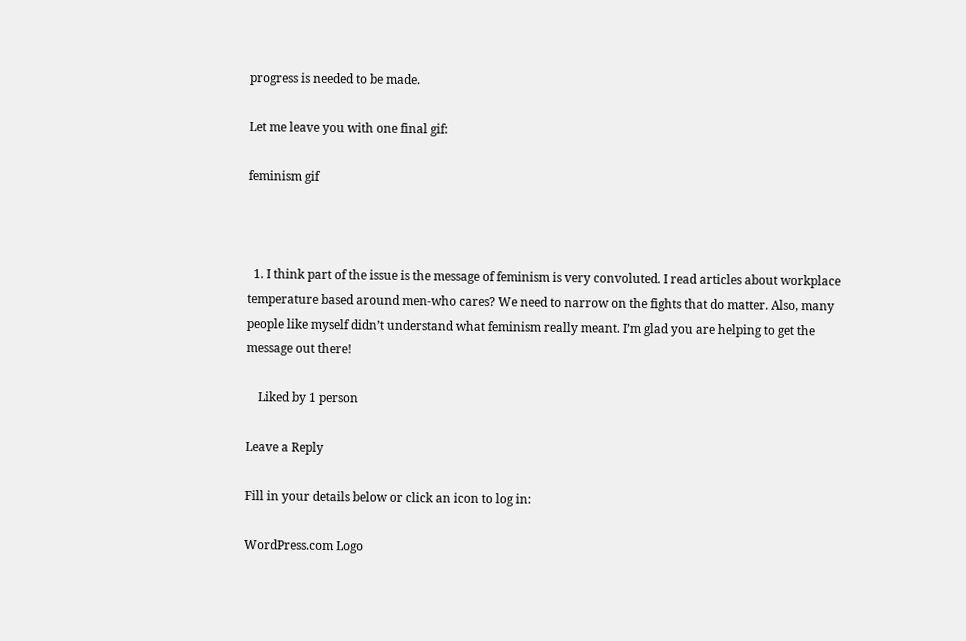progress is needed to be made.

Let me leave you with one final gif:

feminism gif



  1. I think part of the issue is the message of feminism is very convoluted. I read articles about workplace temperature based around men-who cares? We need to narrow on the fights that do matter. Also, many people like myself didn’t understand what feminism really meant. I’m glad you are helping to get the message out there!

    Liked by 1 person

Leave a Reply

Fill in your details below or click an icon to log in:

WordPress.com Logo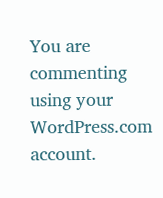You are commenting using your WordPress.com account.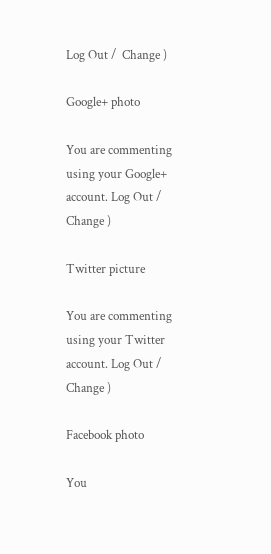Log Out /  Change )

Google+ photo

You are commenting using your Google+ account. Log Out /  Change )

Twitter picture

You are commenting using your Twitter account. Log Out /  Change )

Facebook photo

You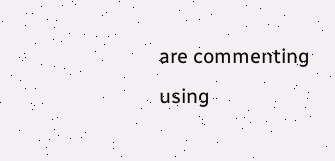are commenting using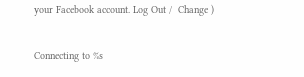your Facebook account. Log Out /  Change )

Connecting to %s